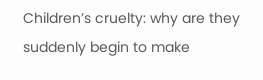Children’s cruelty: why are they suddenly begin to make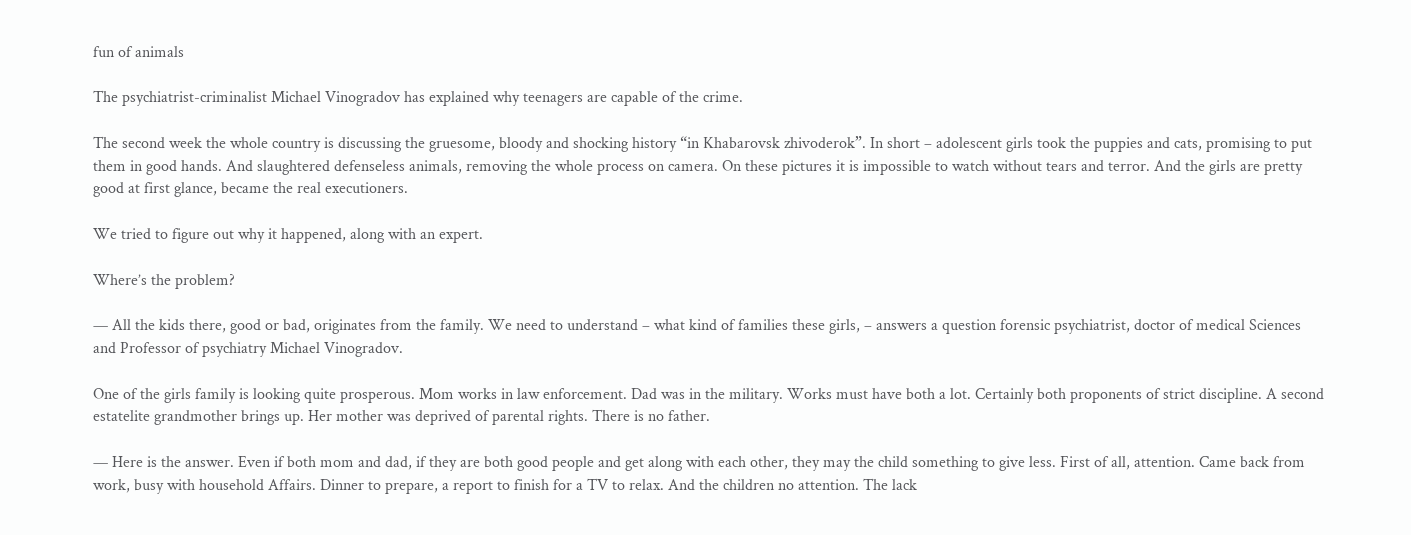fun of animals

The psychiatrist-criminalist Michael Vinogradov has explained why teenagers are capable of the crime.

The second week the whole country is discussing the gruesome, bloody and shocking history “in Khabarovsk zhivoderok”. In short – adolescent girls took the puppies and cats, promising to put them in good hands. And slaughtered defenseless animals, removing the whole process on camera. On these pictures it is impossible to watch without tears and terror. And the girls are pretty good at first glance, became the real executioners.

We tried to figure out why it happened, along with an expert.

Where’s the problem?

— All the kids there, good or bad, originates from the family. We need to understand – what kind of families these girls, – answers a question forensic psychiatrist, doctor of medical Sciences and Professor of psychiatry Michael Vinogradov.

One of the girls family is looking quite prosperous. Mom works in law enforcement. Dad was in the military. Works must have both a lot. Certainly both proponents of strict discipline. A second estatelite grandmother brings up. Her mother was deprived of parental rights. There is no father.

— Here is the answer. Even if both mom and dad, if they are both good people and get along with each other, they may the child something to give less. First of all, attention. Came back from work, busy with household Affairs. Dinner to prepare, a report to finish for a TV to relax. And the children no attention. The lack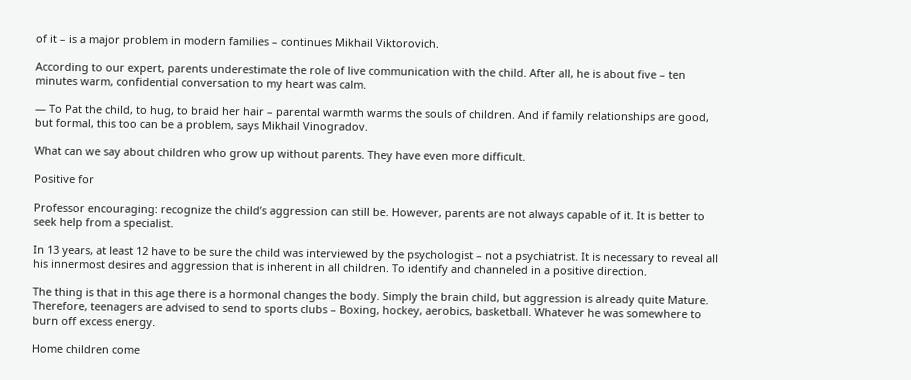of it – is a major problem in modern families – continues Mikhail Viktorovich.

According to our expert, parents underestimate the role of live communication with the child. After all, he is about five – ten minutes warm, confidential conversation to my heart was calm.

— To Pat the child, to hug, to braid her hair – parental warmth warms the souls of children. And if family relationships are good, but formal, this too can be a problem, says Mikhail Vinogradov.

What can we say about children who grow up without parents. They have even more difficult.

Positive for

Professor encouraging: recognize the child’s aggression can still be. However, parents are not always capable of it. It is better to seek help from a specialist.

In 13 years, at least 12 have to be sure the child was interviewed by the psychologist – not a psychiatrist. It is necessary to reveal all his innermost desires and aggression that is inherent in all children. To identify and channeled in a positive direction.

The thing is that in this age there is a hormonal changes the body. Simply the brain child, but aggression is already quite Mature. Therefore, teenagers are advised to send to sports clubs – Boxing, hockey, aerobics, basketball. Whatever he was somewhere to burn off excess energy.

Home children come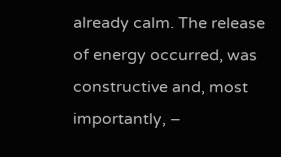already calm. The release of energy occurred, was constructive and, most importantly, –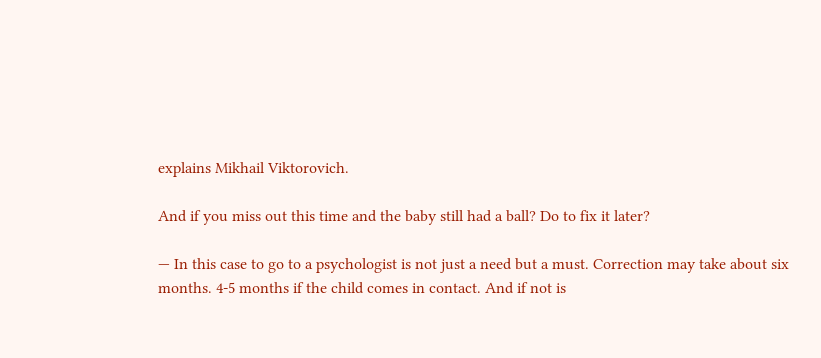explains Mikhail Viktorovich.

And if you miss out this time and the baby still had a ball? Do to fix it later?

— In this case to go to a psychologist is not just a need but a must. Correction may take about six months. 4-5 months if the child comes in contact. And if not is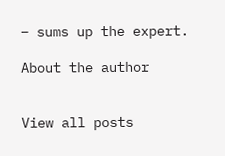– sums up the expert.

About the author


View all posts